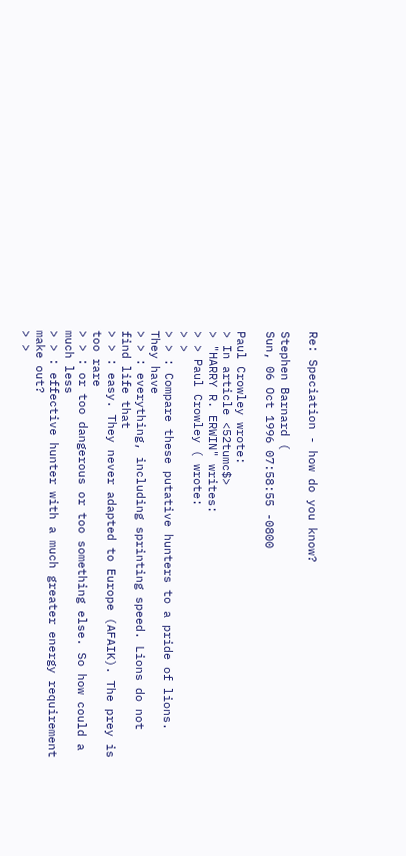Re: Speciation - how do you know?

Stephen Barnard (
Sun, 06 Oct 1996 07:58:55 -0800

Paul Crowley wrote:
> In article <52tumc$>
> "HARRY R. ERWIN" writes:
> > Paul Crowley ( wrote:
> >
> > : Compare these putative hunters to a pride of lions. They have
> > : everything, including sprinting speed. Lions do not find life that
> > : easy. They never adapted to Europe (AFAIK). The prey is too rare
> > : or too dangerous or too something else. So how could a much less
> > : effective hunter with a much greater energy requirement make out?
> >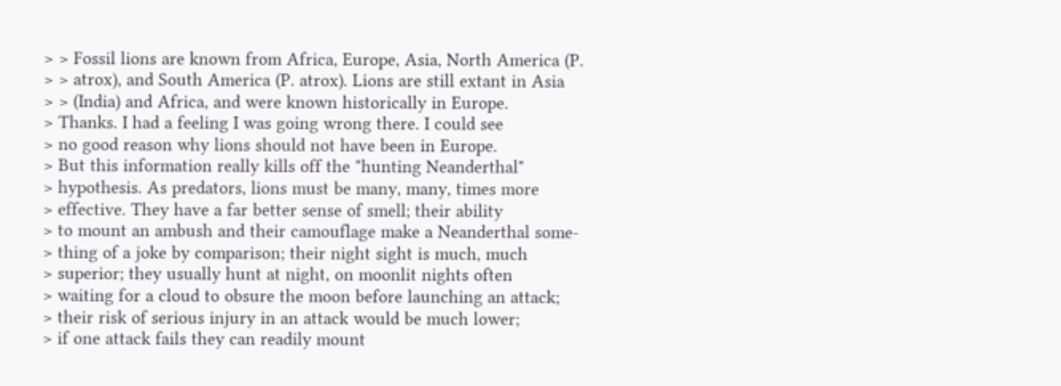> > Fossil lions are known from Africa, Europe, Asia, North America (P.
> > atrox), and South America (P. atrox). Lions are still extant in Asia
> > (India) and Africa, and were known historically in Europe.
> Thanks. I had a feeling I was going wrong there. I could see
> no good reason why lions should not have been in Europe.
> But this information really kills off the "hunting Neanderthal"
> hypothesis. As predators, lions must be many, many, times more
> effective. They have a far better sense of smell; their ability
> to mount an ambush and their camouflage make a Neanderthal some-
> thing of a joke by comparison; their night sight is much, much
> superior; they usually hunt at night, on moonlit nights often
> waiting for a cloud to obsure the moon before launching an attack;
> their risk of serious injury in an attack would be much lower;
> if one attack fails they can readily mount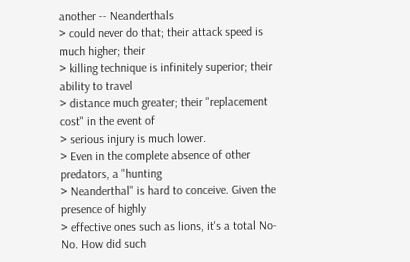another -- Neanderthals
> could never do that; their attack speed is much higher; their
> killing technique is infinitely superior; their ability to travel
> distance much greater; their "replacement cost" in the event of
> serious injury is much lower.
> Even in the complete absence of other predators, a "hunting
> Neanderthal" is hard to conceive. Given the presence of highly
> effective ones such as lions, it's a total No-No. How did such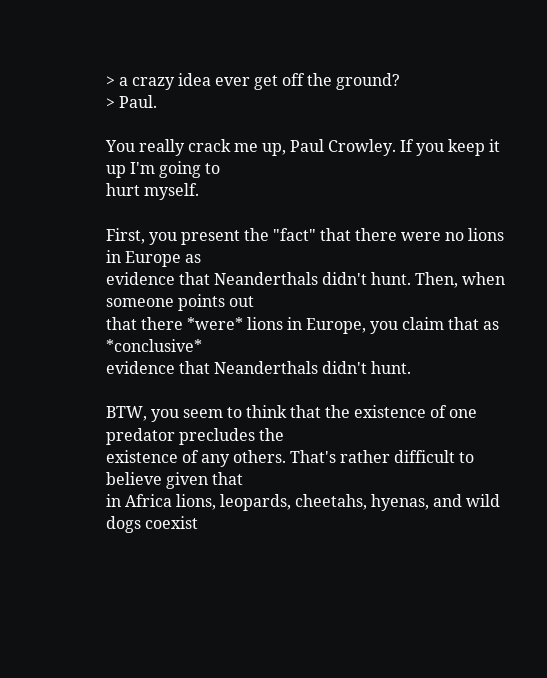> a crazy idea ever get off the ground?
> Paul.

You really crack me up, Paul Crowley. If you keep it up I'm going to
hurt myself.

First, you present the "fact" that there were no lions in Europe as
evidence that Neanderthals didn't hunt. Then, when someone points out
that there *were* lions in Europe, you claim that as *conclusive*
evidence that Neanderthals didn't hunt.

BTW, you seem to think that the existence of one predator precludes the
existence of any others. That's rather difficult to believe given that
in Africa lions, leopards, cheetahs, hyenas, and wild dogs coexist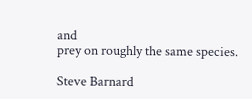and
prey on roughly the same species.

Steve Barnard